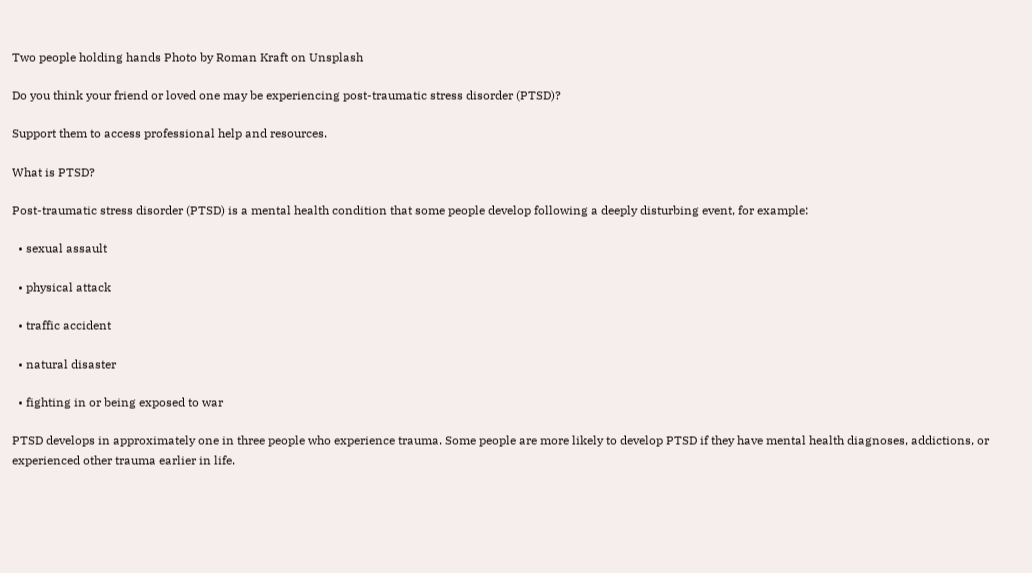Two people holding hands Photo by Roman Kraft on Unsplash

Do you think your friend or loved one may be experiencing post-traumatic stress disorder (PTSD)?

Support them to access professional help and resources.

What is PTSD?

Post-traumatic stress disorder (PTSD) is a mental health condition that some people develop following a deeply disturbing event, for example:

  • sexual assault

  • physical attack

  • traffic accident

  • natural disaster

  • fighting in or being exposed to war

PTSD develops in approximately one in three people who experience trauma. Some people are more likely to develop PTSD if they have mental health diagnoses, addictions, or experienced other trauma earlier in life.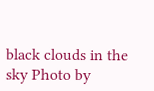black clouds in the sky Photo by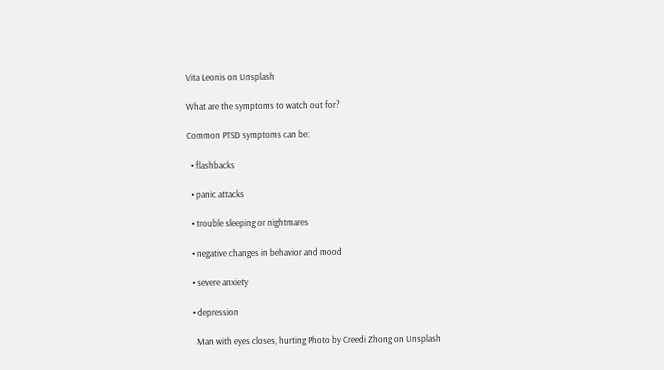Vita Leonis on Unsplash

What are the symptoms to watch out for?

Common PTSD symptoms can be:

  • flashbacks

  • panic attacks

  • trouble sleeping or nightmares

  • negative changes in behavior and mood

  • severe anxiety

  • depression

    Man with eyes closes, hurting Photo by Creedi Zhong on Unsplash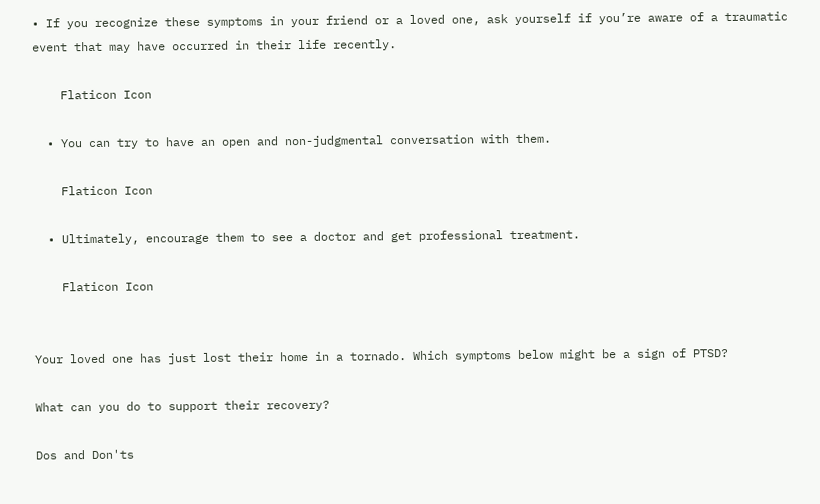• If you recognize these symptoms in your friend or a loved one, ask yourself if you’re aware of a traumatic event that may have occurred in their life recently.

    Flaticon Icon

  • You can try to have an open and non-judgmental conversation with them.

    Flaticon Icon

  • Ultimately, encourage them to see a doctor and get professional treatment.

    Flaticon Icon


Your loved one has just lost their home in a tornado. Which symptoms below might be a sign of PTSD?

What can you do to support their recovery?

Dos and Don'ts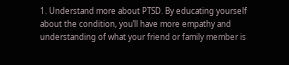1. Understand more about PTSD. By educating yourself about the condition, you’ll have more empathy and understanding of what your friend or family member is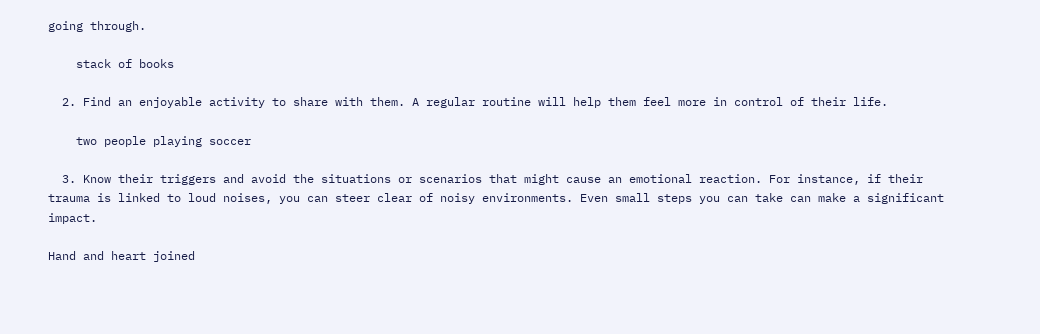going through.

    stack of books

  2. Find an enjoyable activity to share with them. A regular routine will help them feel more in control of their life.

    two people playing soccer

  3. Know their triggers and avoid the situations or scenarios that might cause an emotional reaction. For instance, if their trauma is linked to loud noises, you can steer clear of noisy environments. Even small steps you can take can make a significant impact.

Hand and heart joined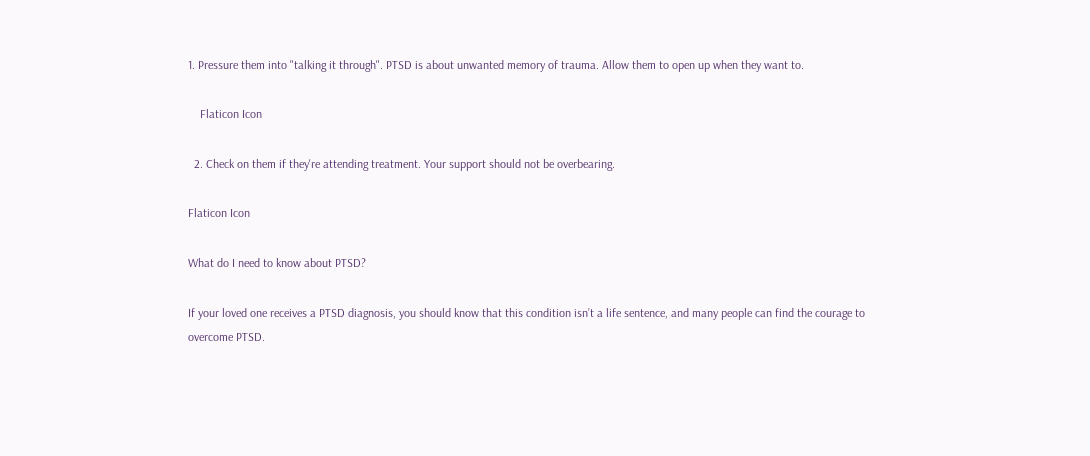1. Pressure them into "talking it through". PTSD is about unwanted memory of trauma. Allow them to open up when they want to.

    Flaticon Icon

  2. Check on them if they're attending treatment. Your support should not be overbearing.

Flaticon Icon

What do I need to know about PTSD?

If your loved one receives a PTSD diagnosis, you should know that this condition isn’t a life sentence, and many people can find the courage to overcome PTSD.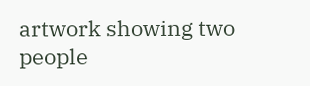artwork showing two people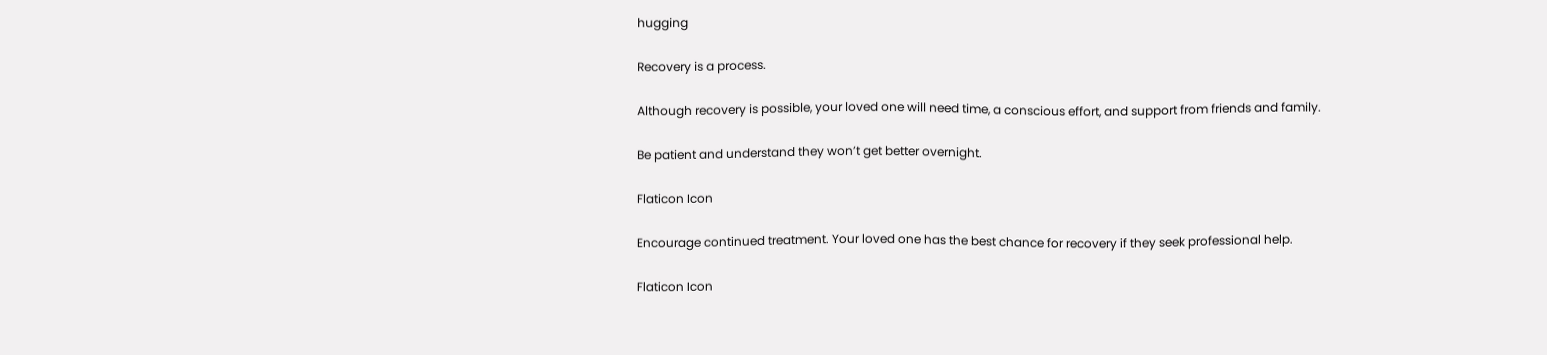hugging

Recovery is a process.

Although recovery is possible, your loved one will need time, a conscious effort, and support from friends and family.

Be patient and understand they won’t get better overnight.

Flaticon Icon

Encourage continued treatment. Your loved one has the best chance for recovery if they seek professional help.

Flaticon Icon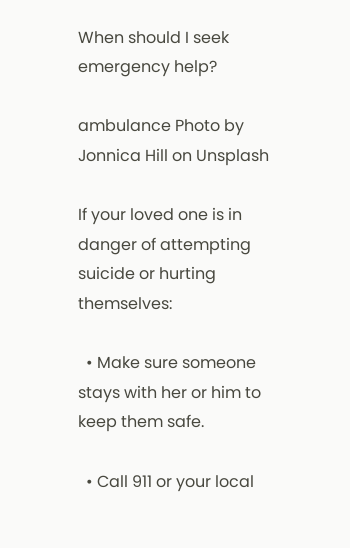When should I seek emergency help?

ambulance Photo by Jonnica Hill on Unsplash

If your loved one is in danger of attempting suicide or hurting themselves:

  • Make sure someone stays with her or him to keep them safe.

  • Call 911 or your local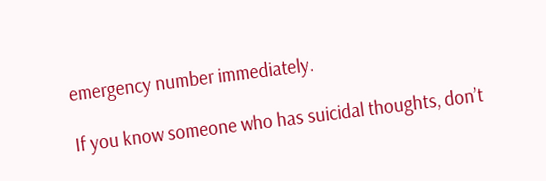emergency number immediately.

If you know someone who has suicidal thoughts, don’t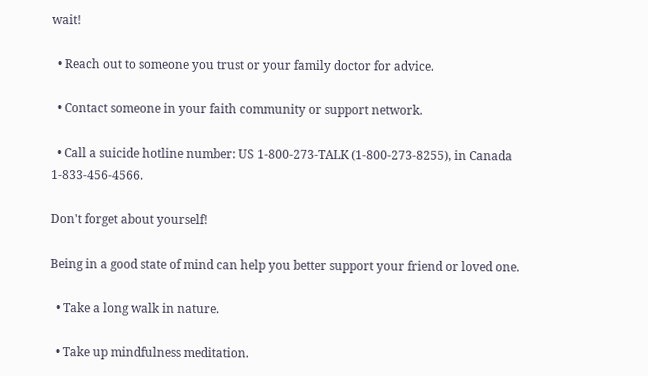wait!

  • Reach out to someone you trust or your family doctor for advice.

  • Contact someone in your faith community or support network.

  • Call a suicide hotline number: US 1-800-273-TALK (1-800-273-8255), in Canada 1-833-456-4566.

Don't forget about yourself!

Being in a good state of mind can help you better support your friend or loved one.

  • Take a long walk in nature.

  • Take up mindfulness meditation.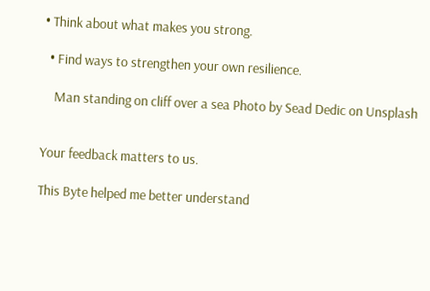• Think about what makes you strong.

  • Find ways to strengthen your own resilience.

    Man standing on cliff over a sea Photo by Sead Dedic on Unsplash


Your feedback matters to us.

This Byte helped me better understand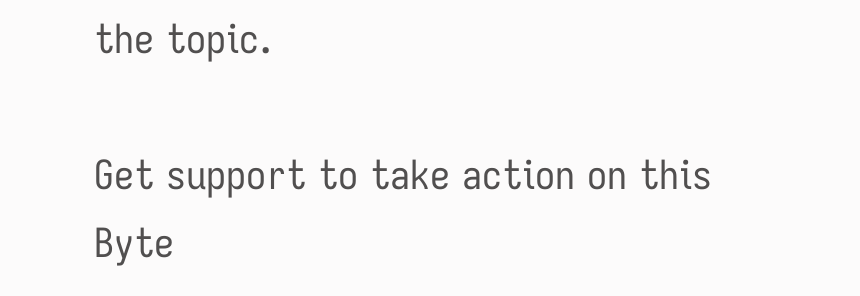the topic.

Get support to take action on this Byte